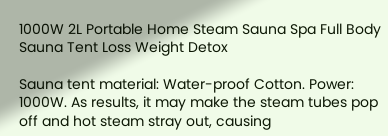1000W 2L Portable Home Steam Sauna Spa Full Body Sauna Tent Loss Weight Detox

Sauna tent material: Water-proof Cotton. Power: 1000W. As results, it may make the steam tubes pop off and hot steam stray out, causing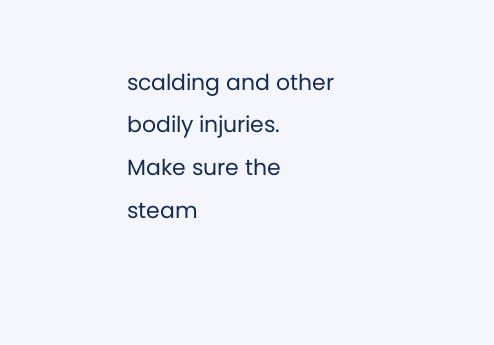scalding and other bodily injuries. Make sure the steam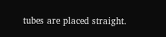tubes are placed straight.